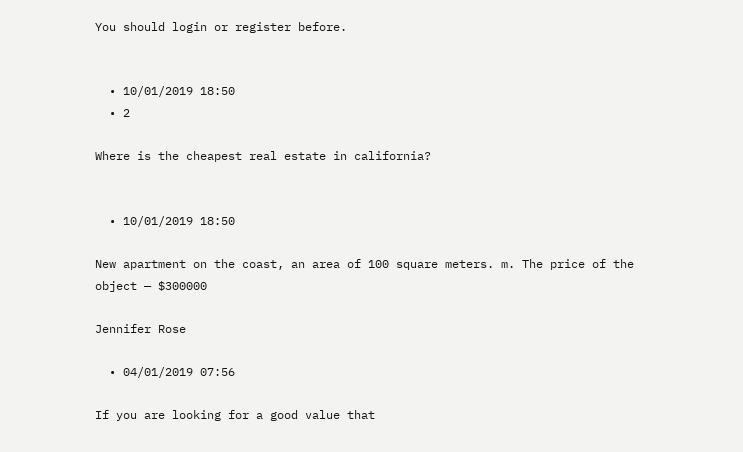You should login or register before.


  • 10/01/2019 18:50
  • 2

Where is the cheapest real estate in california?


  • 10/01/2019 18:50

New apartment on the coast, an area of 100 square meters. m. The price of the object — $300000

Jennifer Rose

  • 04/01/2019 07:56

If you are looking for a good value that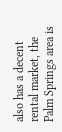also has a decent rental market, the Palm Springs area is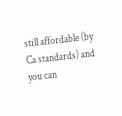still affordable (by Ca standards) and you can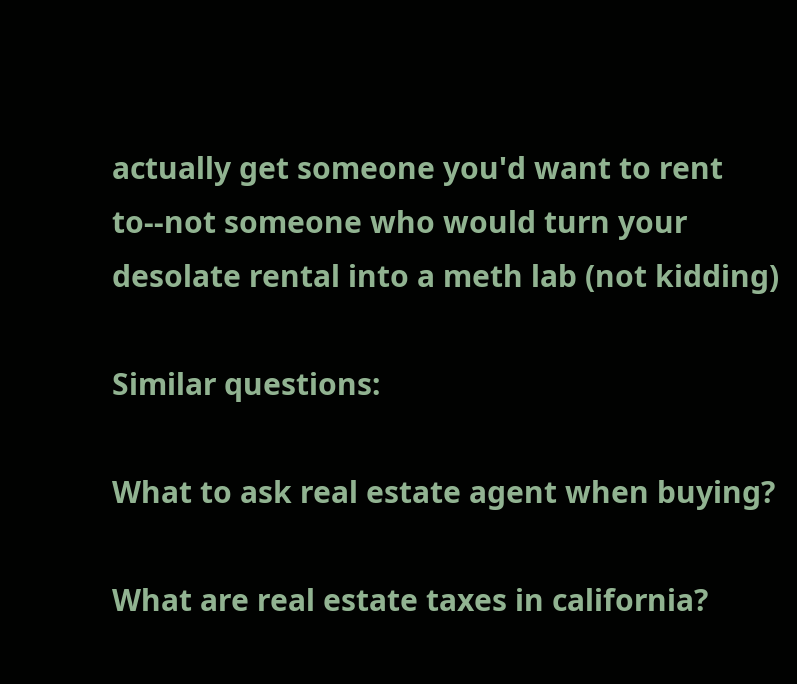actually get someone you'd want to rent to--not someone who would turn your desolate rental into a meth lab (not kidding)

Similar questions:

What to ask real estate agent when buying?

What are real estate taxes in california?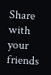Share with your friends